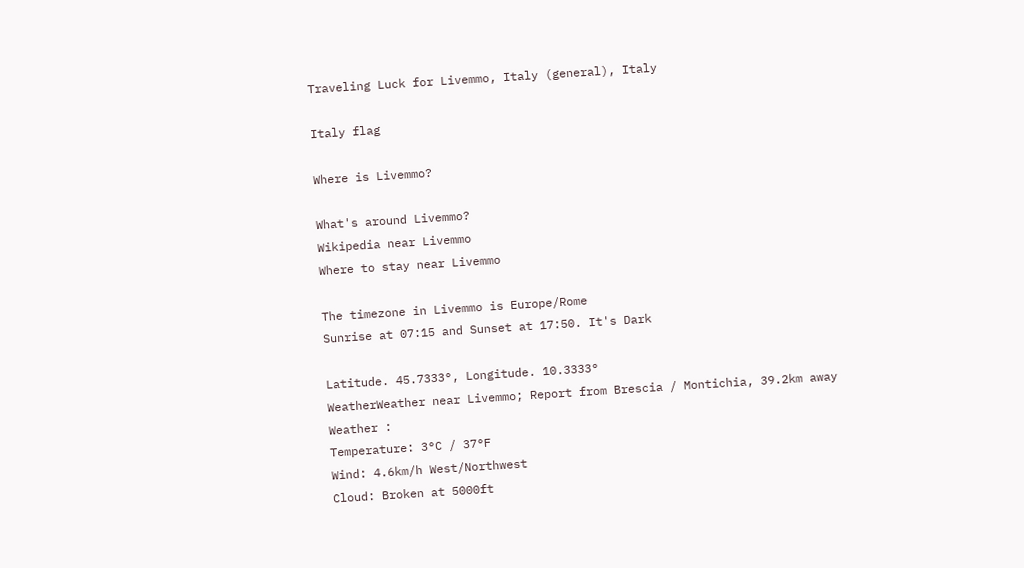Traveling Luck for Livemmo, Italy (general), Italy

Italy flag

Where is Livemmo?

What's around Livemmo?
Wikipedia near Livemmo
Where to stay near Livemmo

The timezone in Livemmo is Europe/Rome
Sunrise at 07:15 and Sunset at 17:50. It's Dark

Latitude. 45.7333°, Longitude. 10.3333°
WeatherWeather near Livemmo; Report from Brescia / Montichia, 39.2km away
Weather :
Temperature: 3°C / 37°F
Wind: 4.6km/h West/Northwest
Cloud: Broken at 5000ft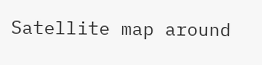Satellite map around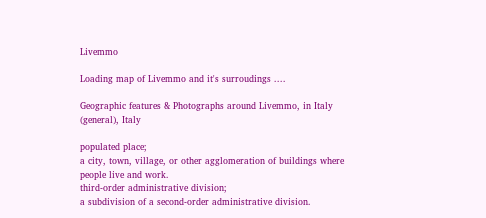Livemmo

Loading map of Livemmo and it's surroudings ....

Geographic features & Photographs around Livemmo, in Italy (general), Italy

populated place;
a city, town, village, or other agglomeration of buildings where people live and work.
third-order administrative division;
a subdivision of a second-order administrative division.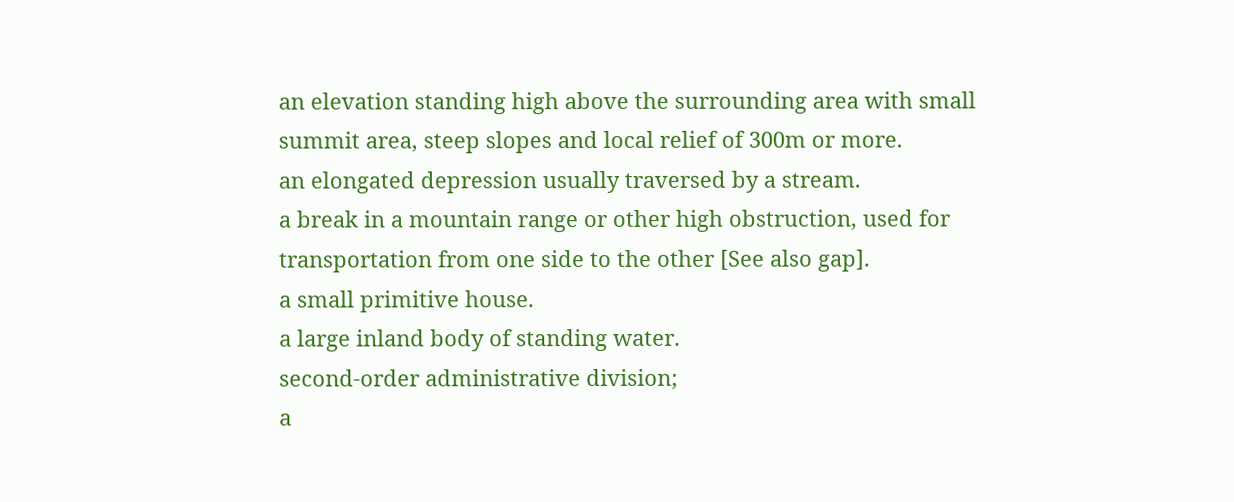an elevation standing high above the surrounding area with small summit area, steep slopes and local relief of 300m or more.
an elongated depression usually traversed by a stream.
a break in a mountain range or other high obstruction, used for transportation from one side to the other [See also gap].
a small primitive house.
a large inland body of standing water.
second-order administrative division;
a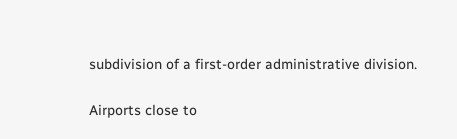subdivision of a first-order administrative division.

Airports close to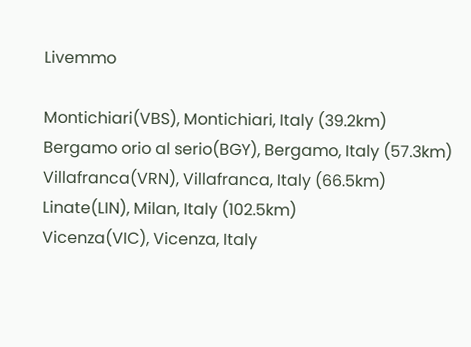Livemmo

Montichiari(VBS), Montichiari, Italy (39.2km)
Bergamo orio al serio(BGY), Bergamo, Italy (57.3km)
Villafranca(VRN), Villafranca, Italy (66.5km)
Linate(LIN), Milan, Italy (102.5km)
Vicenza(VIC), Vicenza, Italy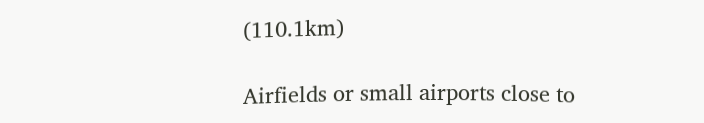(110.1km)

Airfields or small airports close to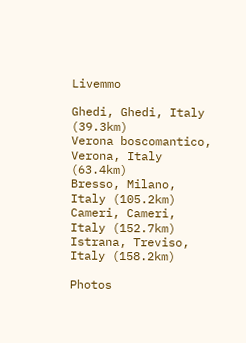Livemmo

Ghedi, Ghedi, Italy (39.3km)
Verona boscomantico, Verona, Italy (63.4km)
Bresso, Milano, Italy (105.2km)
Cameri, Cameri, Italy (152.7km)
Istrana, Treviso, Italy (158.2km)

Photos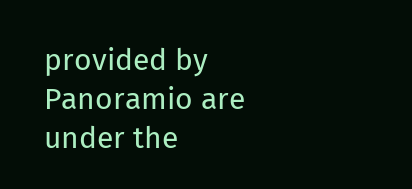provided by Panoramio are under the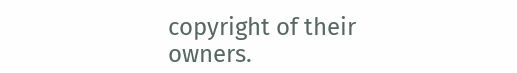copyright of their owners.